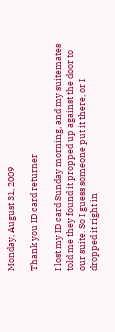Monday, August 31, 2009

Thank you ID card returner

I lost my ID card Sunday morning, and my suitemates told me they found it propped up against the door to our suite. So I guess someone put it there, or I dropped it right in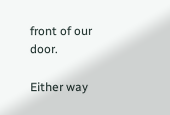front of our door.

Either way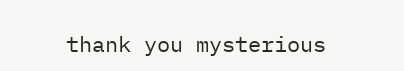thank you mysterious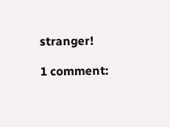stranger!

1 comment: